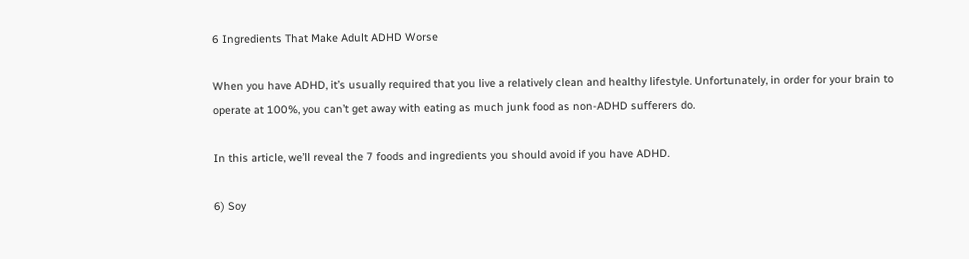6 Ingredients That Make Adult ADHD Worse

When you have ADHD, it’s usually required that you live a relatively clean and healthy lifestyle. Unfortunately, in order for your brain to operate at 100%, you can’t get away with eating as much junk food as non-ADHD sufferers do.

In this article, we’ll reveal the 7 foods and ingredients you should avoid if you have ADHD.

6) Soy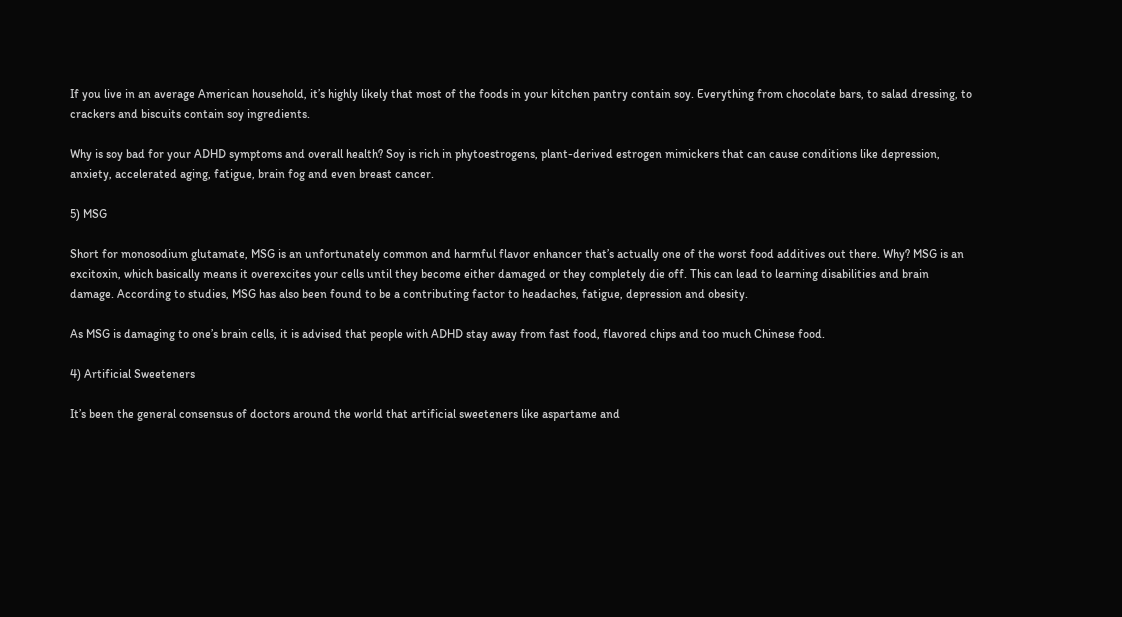If you live in an average American household, it’s highly likely that most of the foods in your kitchen pantry contain soy. Everything from chocolate bars, to salad dressing, to crackers and biscuits contain soy ingredients.

Why is soy bad for your ADHD symptoms and overall health? Soy is rich in phytoestrogens, plant-derived estrogen mimickers that can cause conditions like depression, anxiety, accelerated aging, fatigue, brain fog and even breast cancer.

5) MSG

Short for monosodium glutamate, MSG is an unfortunately common and harmful flavor enhancer that’s actually one of the worst food additives out there. Why? MSG is an excitoxin, which basically means it overexcites your cells until they become either damaged or they completely die off. This can lead to learning disabilities and brain damage. According to studies, MSG has also been found to be a contributing factor to headaches, fatigue, depression and obesity.

As MSG is damaging to one’s brain cells, it is advised that people with ADHD stay away from fast food, flavored chips and too much Chinese food.

4) Artificial Sweeteners

It’s been the general consensus of doctors around the world that artificial sweeteners like aspartame and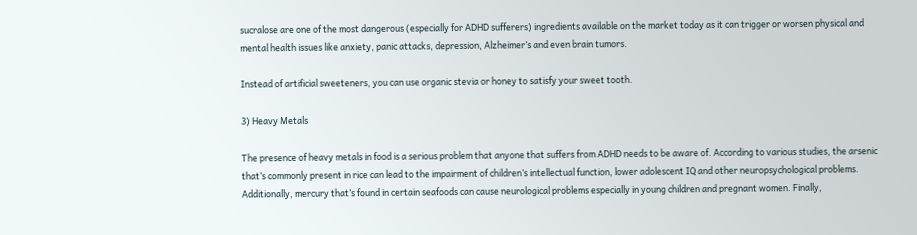sucralose are one of the most dangerous (especially for ADHD sufferers) ingredients available on the market today as it can trigger or worsen physical and mental health issues like anxiety, panic attacks, depression, Alzheimer’s and even brain tumors.

Instead of artificial sweeteners, you can use organic stevia or honey to satisfy your sweet tooth.

3) Heavy Metals

The presence of heavy metals in food is a serious problem that anyone that suffers from ADHD needs to be aware of. According to various studies, the arsenic that’s commonly present in rice can lead to the impairment of children’s intellectual function, lower adolescent IQ and other neuropsychological problems. Additionally, mercury that’s found in certain seafoods can cause neurological problems especially in young children and pregnant women. Finally,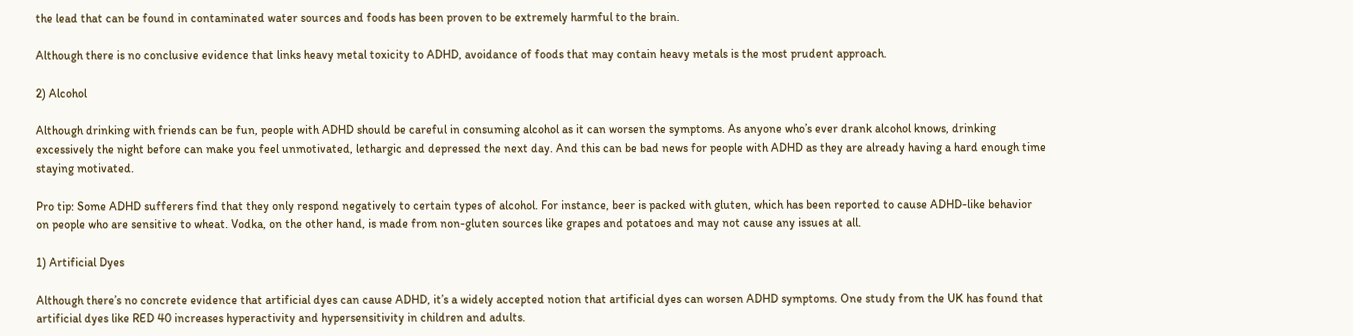the lead that can be found in contaminated water sources and foods has been proven to be extremely harmful to the brain.

Although there is no conclusive evidence that links heavy metal toxicity to ADHD, avoidance of foods that may contain heavy metals is the most prudent approach.

2) Alcohol

Although drinking with friends can be fun, people with ADHD should be careful in consuming alcohol as it can worsen the symptoms. As anyone who’s ever drank alcohol knows, drinking excessively the night before can make you feel unmotivated, lethargic and depressed the next day. And this can be bad news for people with ADHD as they are already having a hard enough time staying motivated.

Pro tip: Some ADHD sufferers find that they only respond negatively to certain types of alcohol. For instance, beer is packed with gluten, which has been reported to cause ADHD-like behavior on people who are sensitive to wheat. Vodka, on the other hand, is made from non-gluten sources like grapes and potatoes and may not cause any issues at all.

1) Artificial Dyes

Although there’s no concrete evidence that artificial dyes can cause ADHD, it’s a widely accepted notion that artificial dyes can worsen ADHD symptoms. One study from the UK has found that artificial dyes like RED 40 increases hyperactivity and hypersensitivity in children and adults.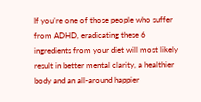If you’re one of those people who suffer from ADHD, eradicating these 6 ingredients from your diet will most likely result in better mental clarity, a healthier body and an all-around happier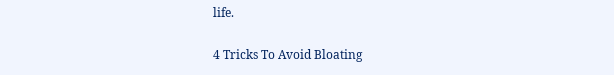life.

4 Tricks To Avoid Bloating